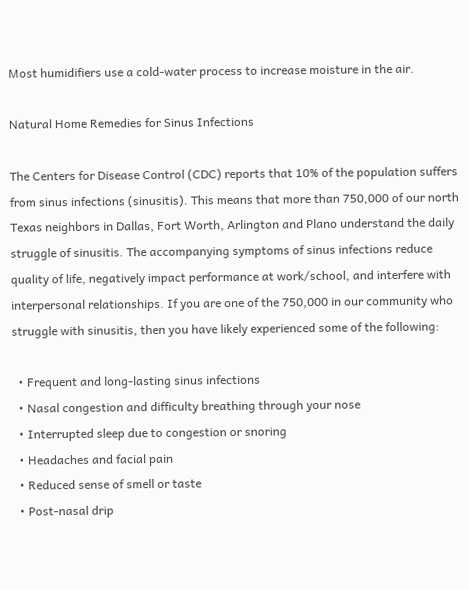Most humidifiers use a cold-water process to increase moisture in the air.

Natural Home Remedies for Sinus Infections

The Centers for Disease Control (CDC) reports that 10% of the population suffers from sinus infections (sinusitis). This means that more than 750,000 of our north Texas neighbors in Dallas, Fort Worth, Arlington and Plano understand the daily struggle of sinusitis. The accompanying symptoms of sinus infections reduce quality of life, negatively impact performance at work/school, and interfere with interpersonal relationships. If you are one of the 750,000 in our community who struggle with sinusitis, then you have likely experienced some of the following:

  • Frequent and long-lasting sinus infections
  • Nasal congestion and difficulty breathing through your nose
  • Interrupted sleep due to congestion or snoring
  • Headaches and facial pain
  • Reduced sense of smell or taste
  • Post-nasal drip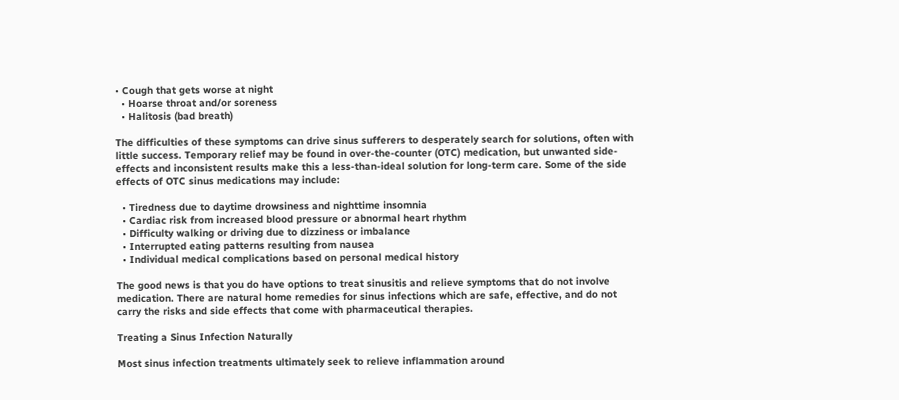• Cough that gets worse at night
  • Hoarse throat and/or soreness
  • Halitosis (bad breath)

The difficulties of these symptoms can drive sinus sufferers to desperately search for solutions, often with little success. Temporary relief may be found in over-the-counter (OTC) medication, but unwanted side-effects and inconsistent results make this a less-than-ideal solution for long-term care. Some of the side effects of OTC sinus medications may include:

  • Tiredness due to daytime drowsiness and nighttime insomnia
  • Cardiac risk from increased blood pressure or abnormal heart rhythm
  • Difficulty walking or driving due to dizziness or imbalance
  • Interrupted eating patterns resulting from nausea
  • Individual medical complications based on personal medical history

The good news is that you do have options to treat sinusitis and relieve symptoms that do not involve medication. There are natural home remedies for sinus infections which are safe, effective, and do not carry the risks and side effects that come with pharmaceutical therapies.

Treating a Sinus Infection Naturally

Most sinus infection treatments ultimately seek to relieve inflammation around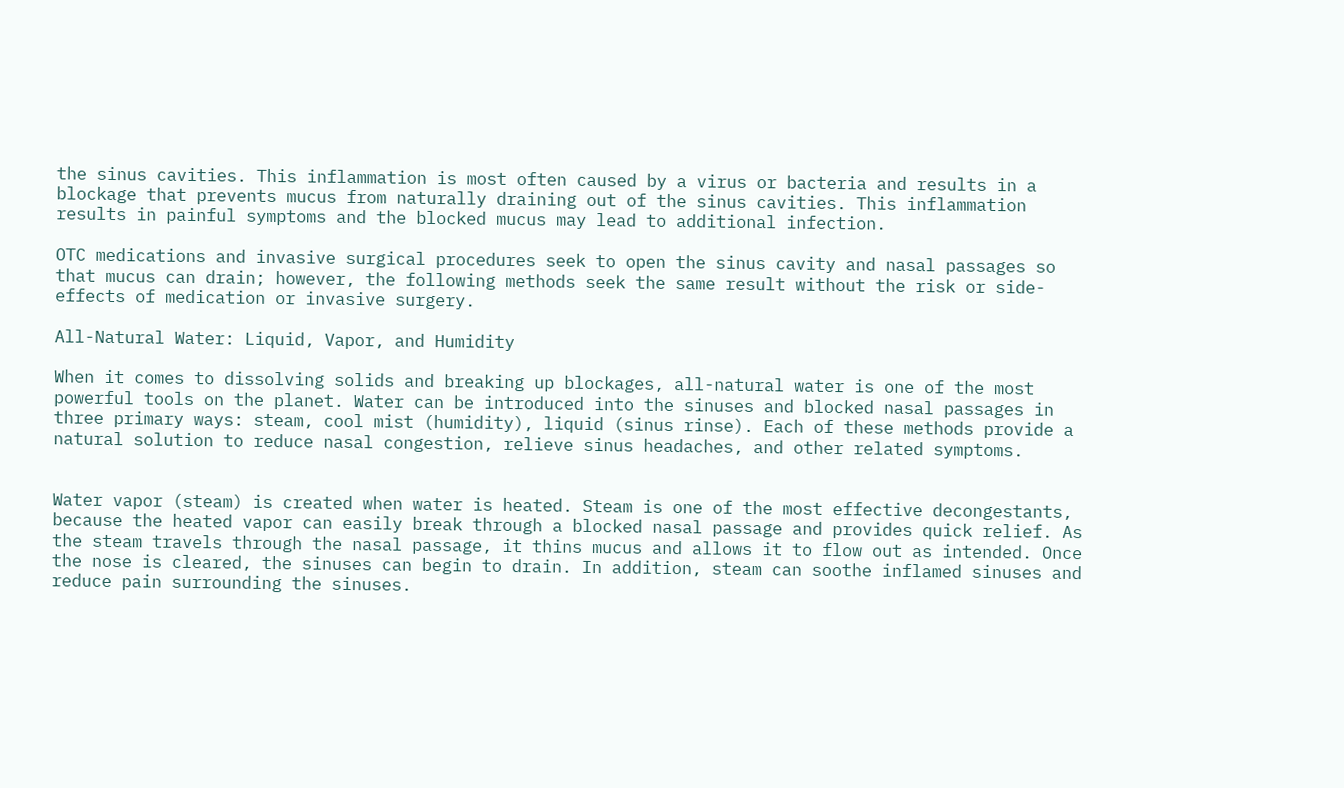the sinus cavities. This inflammation is most often caused by a virus or bacteria and results in a blockage that prevents mucus from naturally draining out of the sinus cavities. This inflammation results in painful symptoms and the blocked mucus may lead to additional infection.

OTC medications and invasive surgical procedures seek to open the sinus cavity and nasal passages so that mucus can drain; however, the following methods seek the same result without the risk or side-effects of medication or invasive surgery.

All-Natural Water: Liquid, Vapor, and Humidity

When it comes to dissolving solids and breaking up blockages, all-natural water is one of the most powerful tools on the planet. Water can be introduced into the sinuses and blocked nasal passages in three primary ways: steam, cool mist (humidity), liquid (sinus rinse). Each of these methods provide a natural solution to reduce nasal congestion, relieve sinus headaches, and other related symptoms.


Water vapor (steam) is created when water is heated. Steam is one of the most effective decongestants, because the heated vapor can easily break through a blocked nasal passage and provides quick relief. As the steam travels through the nasal passage, it thins mucus and allows it to flow out as intended. Once the nose is cleared, the sinuses can begin to drain. In addition, steam can soothe inflamed sinuses and reduce pain surrounding the sinuses.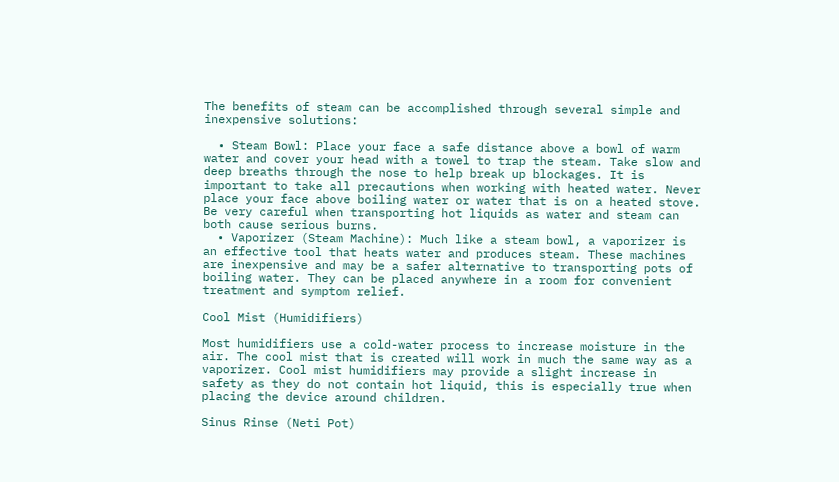The benefits of steam can be accomplished through several simple and inexpensive solutions:

  • Steam Bowl: Place your face a safe distance above a bowl of warm water and cover your head with a towel to trap the steam. Take slow and deep breaths through the nose to help break up blockages. It is important to take all precautions when working with heated water. Never place your face above boiling water or water that is on a heated stove. Be very careful when transporting hot liquids as water and steam can both cause serious burns.
  • Vaporizer (Steam Machine): Much like a steam bowl, a vaporizer is an effective tool that heats water and produces steam. These machines are inexpensive and may be a safer alternative to transporting pots of boiling water. They can be placed anywhere in a room for convenient treatment and symptom relief.

Cool Mist (Humidifiers)

Most humidifiers use a cold-water process to increase moisture in the air. The cool mist that is created will work in much the same way as a vaporizer. Cool mist humidifiers may provide a slight increase in safety as they do not contain hot liquid, this is especially true when placing the device around children.

Sinus Rinse (Neti Pot)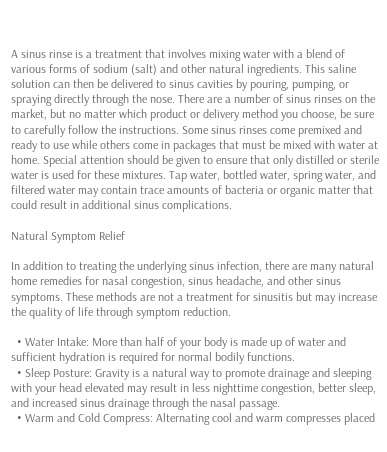A sinus rinse is a treatment that involves mixing water with a blend of various forms of sodium (salt) and other natural ingredients. This saline solution can then be delivered to sinus cavities by pouring, pumping, or spraying directly through the nose. There are a number of sinus rinses on the market, but no matter which product or delivery method you choose, be sure to carefully follow the instructions. Some sinus rinses come premixed and ready to use while others come in packages that must be mixed with water at home. Special attention should be given to ensure that only distilled or sterile water is used for these mixtures. Tap water, bottled water, spring water, and filtered water may contain trace amounts of bacteria or organic matter that could result in additional sinus complications.

Natural Symptom Relief

In addition to treating the underlying sinus infection, there are many natural home remedies for nasal congestion, sinus headache, and other sinus symptoms. These methods are not a treatment for sinusitis but may increase the quality of life through symptom reduction.

  • Water Intake: More than half of your body is made up of water and sufficient hydration is required for normal bodily functions.
  • Sleep Posture: Gravity is a natural way to promote drainage and sleeping with your head elevated may result in less nighttime congestion, better sleep, and increased sinus drainage through the nasal passage.
  • Warm and Cold Compress: Alternating cool and warm compresses placed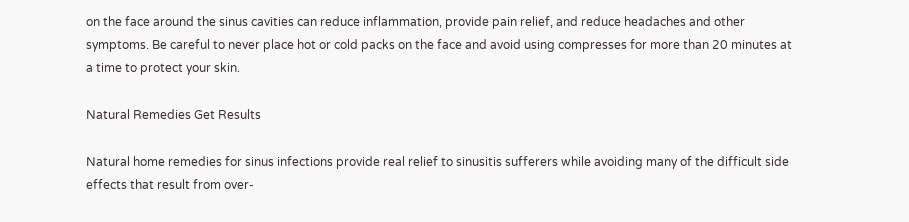on the face around the sinus cavities can reduce inflammation, provide pain relief, and reduce headaches and other symptoms. Be careful to never place hot or cold packs on the face and avoid using compresses for more than 20 minutes at a time to protect your skin.

Natural Remedies Get Results

Natural home remedies for sinus infections provide real relief to sinusitis sufferers while avoiding many of the difficult side effects that result from over-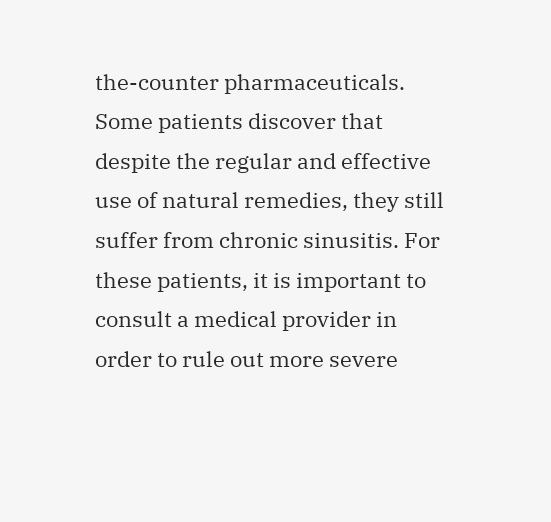the-counter pharmaceuticals. Some patients discover that despite the regular and effective use of natural remedies, they still suffer from chronic sinusitis. For these patients, it is important to consult a medical provider in order to rule out more severe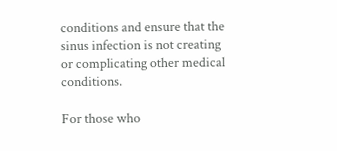conditions and ensure that the sinus infection is not creating or complicating other medical conditions.

For those who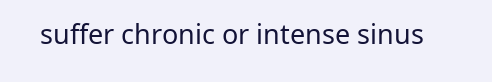suffer chronic or intense sinus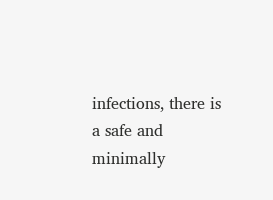infections, there is a safe and minimally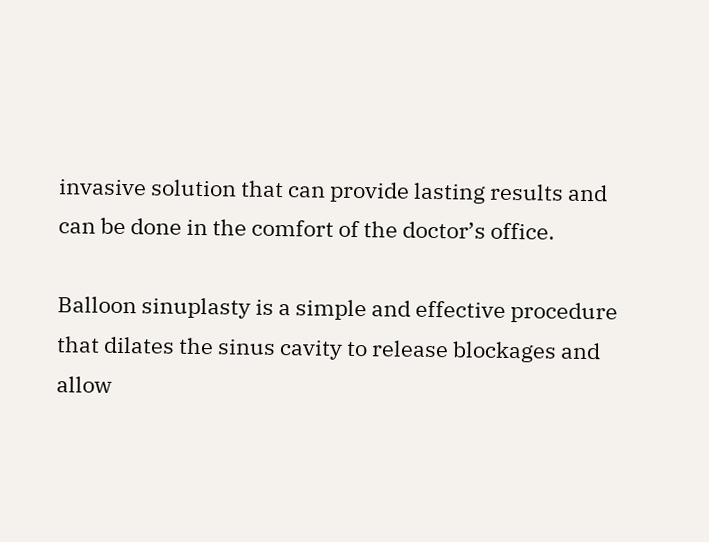invasive solution that can provide lasting results and can be done in the comfort of the doctor’s office.

Balloon sinuplasty is a simple and effective procedure that dilates the sinus cavity to release blockages and allow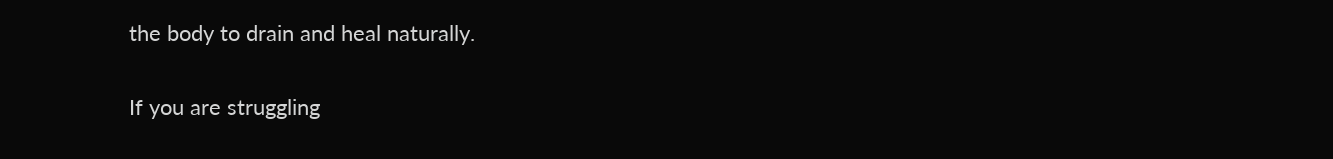the body to drain and heal naturally.

If you are struggling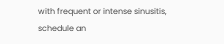with frequent or intense sinusitis, schedule an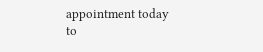appointment today to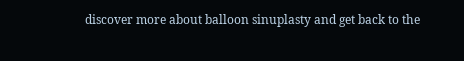discover more about balloon sinuplasty and get back to the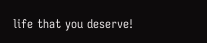life that you deserve!